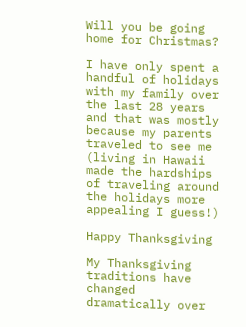Will you be going home for Christmas?

I have only spent a handful of holidays with my family over the last 28 years and that was mostly because my parents traveled to see me (living in Hawaii made the hardships of traveling around the holidays more appealing I guess!)

Happy Thanksgiving

My Thanksgiving traditions have changed dramatically over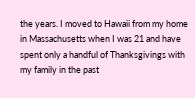the years. I moved to Hawaii from my home in Massachusetts when I was 21 and have spent only a handful of Thanksgivings with my family in the past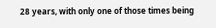28 years, with only one of those times being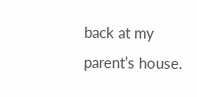back at my parent’s house.